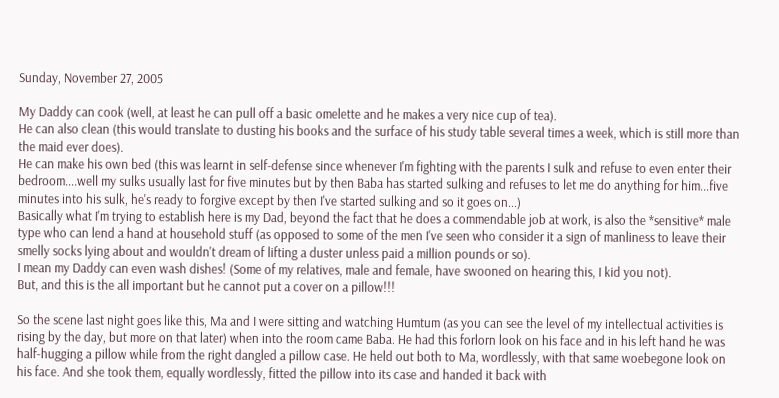Sunday, November 27, 2005

My Daddy can cook (well, at least he can pull off a basic omelette and he makes a very nice cup of tea).
He can also clean (this would translate to dusting his books and the surface of his study table several times a week, which is still more than the maid ever does).
He can make his own bed (this was learnt in self-defense since whenever I'm fighting with the parents I sulk and refuse to even enter their bedroom....well my sulks usually last for five minutes but by then Baba has started sulking and refuses to let me do anything for him...five minutes into his sulk, he's ready to forgive except by then I've started sulking and so it goes on...)
Basically what I'm trying to establish here is my Dad, beyond the fact that he does a commendable job at work, is also the *sensitive* male type who can lend a hand at household stuff (as opposed to some of the men I've seen who consider it a sign of manliness to leave their smelly socks lying about and wouldn't dream of lifting a duster unless paid a million pounds or so).
I mean my Daddy can even wash dishes! (Some of my relatives, male and female, have swooned on hearing this, I kid you not).
But, and this is the all important but he cannot put a cover on a pillow!!!

So the scene last night goes like this, Ma and I were sitting and watching Humtum (as you can see the level of my intellectual activities is rising by the day, but more on that later) when into the room came Baba. He had this forlorn look on his face and in his left hand he was half-hugging a pillow while from the right dangled a pillow case. He held out both to Ma, wordlessly, with that same woebegone look on his face. And she took them, equally wordlessly, fitted the pillow into its case and handed it back with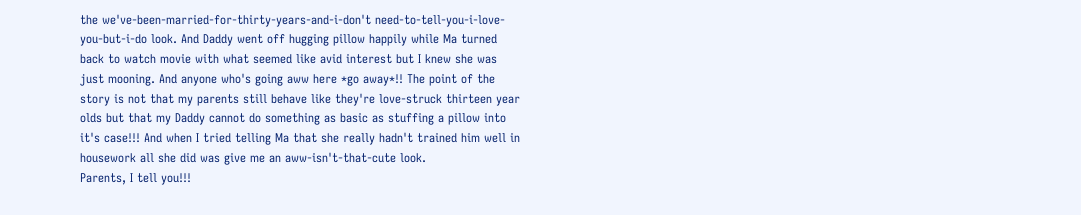the we've-been-married-for-thirty-years-and-i-don't need-to-tell-you-i-love-you-but-i-do look. And Daddy went off hugging pillow happily while Ma turned back to watch movie with what seemed like avid interest but I knew she was just mooning. And anyone who's going aww here *go away*!! The point of the story is not that my parents still behave like they're love-struck thirteen year olds but that my Daddy cannot do something as basic as stuffing a pillow into it's case!!! And when I tried telling Ma that she really hadn't trained him well in housework all she did was give me an aww-isn't-that-cute look.
Parents, I tell you!!!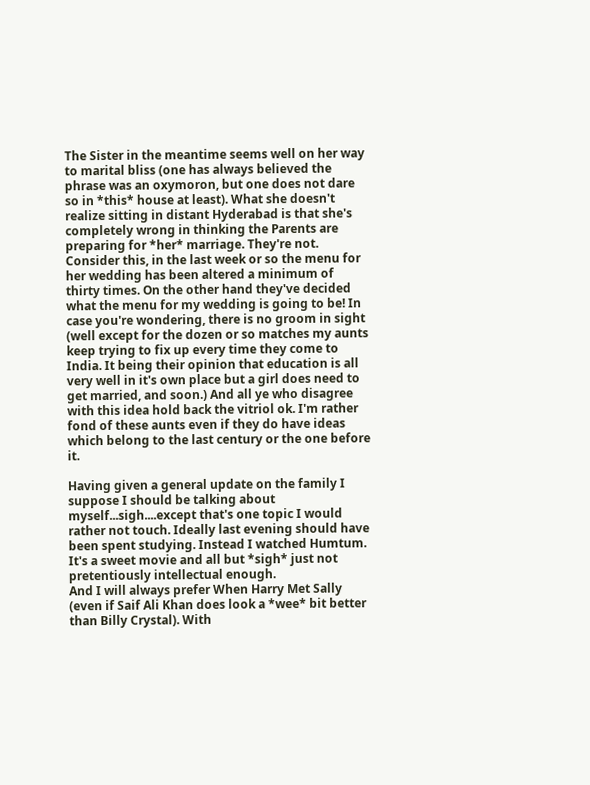The Sister in the meantime seems well on her way to marital bliss (one has always believed the phrase was an oxymoron, but one does not dare so in *this* house at least). What she doesn't realize sitting in distant Hyderabad is that she's completely wrong in thinking the Parents are preparing for *her* marriage. They're not.
Consider this, in the last week or so the menu for her wedding has been altered a minimum of thirty times. On the other hand they've decided what the menu for my wedding is going to be! In case you're wondering, there is no groom in sight (well except for the dozen or so matches my aunts keep trying to fix up every time they come to India. It being their opinion that education is all very well in it's own place but a girl does need to get married, and soon.) And all ye who disagree with this idea hold back the vitriol ok. I'm rather fond of these aunts even if they do have ideas which belong to the last century or the one before it.

Having given a general update on the family I suppose I should be talking about myself...sigh....except that's one topic I would rather not touch. Ideally last evening should have been spent studying. Instead I watched Humtum. It's a sweet movie and all but *sigh* just not pretentiously intellectual enough.
And I will always prefer When Harry Met Sally (even if Saif Ali Khan does look a *wee* bit better than Billy Crystal). With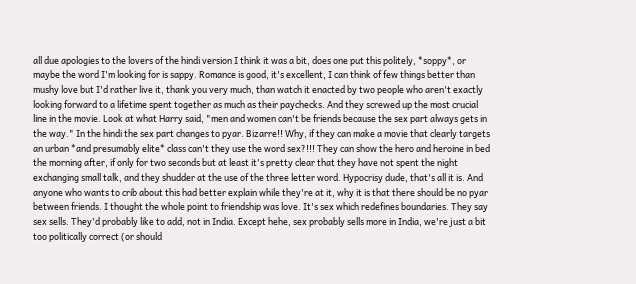all due apologies to the lovers of the hindi version I think it was a bit, does one put this politely, *soppy*, or maybe the word I'm looking for is sappy. Romance is good, it's excellent, I can think of few things better than mushy love but I'd rather live it, thank you very much, than watch it enacted by two people who aren't exactly looking forward to a lifetime spent together as much as their paychecks. And they screwed up the most crucial line in the movie. Look at what Harry said, "men and women can't be friends because the sex part always gets in the way." In the hindi the sex part changes to pyar. Bizarre!! Why, if they can make a movie that clearly targets an urban *and presumably elite* class can't they use the word sex?!!! They can show the hero and heroine in bed the morning after, if only for two seconds but at least it's pretty clear that they have not spent the night exchanging small talk, and they shudder at the use of the three letter word. Hypocrisy dude, that's all it is. And anyone who wants to crib about this had better explain while they're at it, why it is that there should be no pyar between friends. I thought the whole point to friendship was love. It's sex which redefines boundaries. They say sex sells. They'd probably like to add, not in India. Except hehe, sex probably sells more in India, we're just a bit too politically correct (or should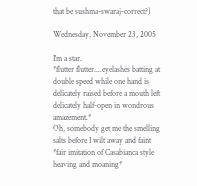that be sushma-swaraj-correct?)

Wednesday, November 23, 2005

I'm a star.
*flutter flutter....eyelashes batting at double speed while one hand is delicately raised before a mouth left delicately half-open in wondrous amazement.*
Oh, somebody get me the smelling salts before I wilt away and faint *fair imitation of Casabianca style heaving and moaning*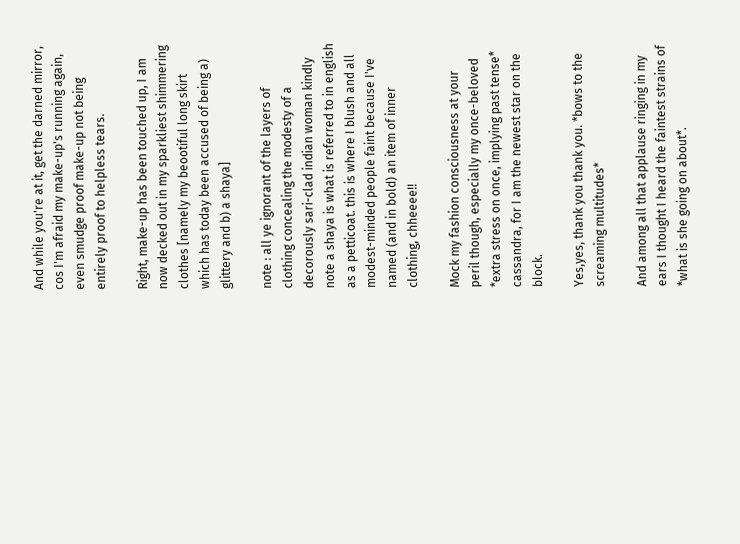And while you're at it, get the darned mirror, cos I'm afraid my make-up's running again, even smudge proof make-up not being entirely proof to helpless tears.

Right, make-up has been touched up, I am now decked out in my sparkliest shimmering clothes [namely my beootiful long skirt which has today been accused of being a) glittery and b) a shaya]

note : all ye ignorant of the layers of clothing concealing the modesty of a decorously sari-clad indian woman kindly note a shaya is what is referred to in english as a petticoat. this is where I blush and all modest-minded people faint because I've named (and in bold) an item of inner clothing, chheeee!!

Mock my fashion consciousness at your peril though, especially my once-beloved *extra stress on once, implying past tense* cassandra, for I am the newest star on the block.

Yes,yes, thank you thank you. *bows to the screaming multitudes*

And among all that applause ringing in my ears I thought I heard the faintest strains of *what is she going on about*.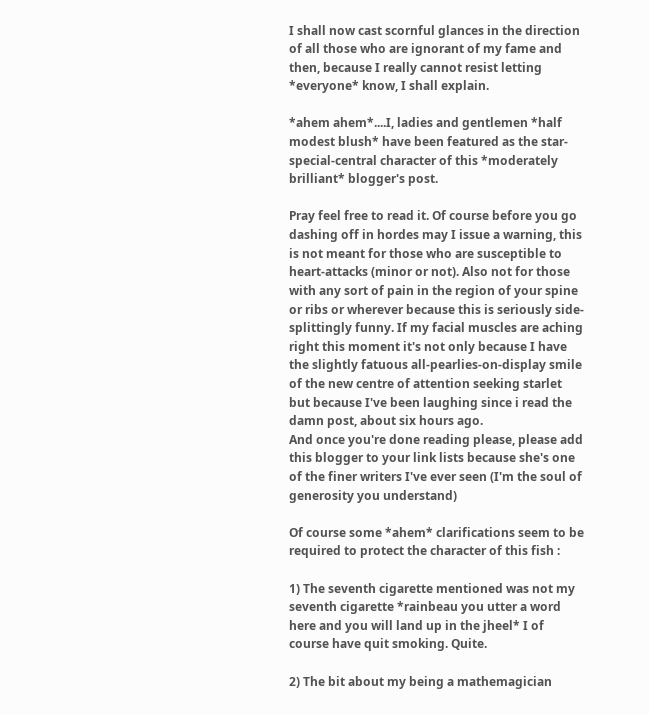I shall now cast scornful glances in the direction of all those who are ignorant of my fame and then, because I really cannot resist letting *everyone* know, I shall explain.

*ahem ahem*....I, ladies and gentlemen *half modest blush* have been featured as the star-special-central character of this *moderately brilliant* blogger's post.

Pray feel free to read it. Of course before you go dashing off in hordes may I issue a warning, this is not meant for those who are susceptible to heart-attacks (minor or not). Also not for those with any sort of pain in the region of your spine or ribs or wherever because this is seriously side-splittingly funny. If my facial muscles are aching right this moment it's not only because I have the slightly fatuous all-pearlies-on-display smile of the new centre of attention seeking starlet but because I've been laughing since i read the damn post, about six hours ago.
And once you're done reading please, please add this blogger to your link lists because she's one of the finer writers I've ever seen (I'm the soul of generosity you understand)

Of course some *ahem* clarifications seem to be required to protect the character of this fish :

1) The seventh cigarette mentioned was not my seventh cigarette *rainbeau you utter a word here and you will land up in the jheel* I of course have quit smoking. Quite.

2) The bit about my being a mathemagician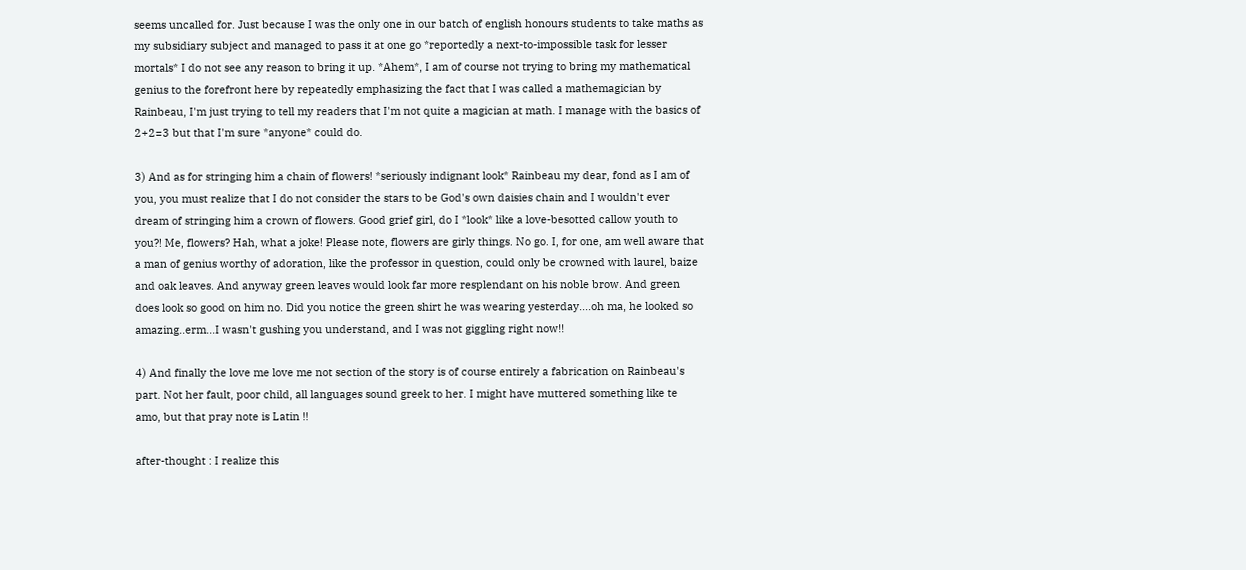seems uncalled for. Just because I was the only one in our batch of english honours students to take maths as my subsidiary subject and managed to pass it at one go *reportedly a next-to-impossible task for lesser mortals* I do not see any reason to bring it up. *Ahem*, I am of course not trying to bring my mathematical genius to the forefront here by repeatedly emphasizing the fact that I was called a mathemagician by Rainbeau, I'm just trying to tell my readers that I'm not quite a magician at math. I manage with the basics of 2+2=3 but that I'm sure *anyone* could do.

3) And as for stringing him a chain of flowers! *seriously indignant look* Rainbeau my dear, fond as I am of you, you must realize that I do not consider the stars to be God's own daisies chain and I wouldn't ever dream of stringing him a crown of flowers. Good grief girl, do I *look* like a love-besotted callow youth to you?! Me, flowers? Hah, what a joke! Please note, flowers are girly things. No go. I, for one, am well aware that a man of genius worthy of adoration, like the professor in question, could only be crowned with laurel, baize and oak leaves. And anyway green leaves would look far more resplendant on his noble brow. And green does look so good on him no. Did you notice the green shirt he was wearing yesterday....oh ma, he looked so amazing..erm...I wasn't gushing you understand, and I was not giggling right now!!

4) And finally the love me love me not section of the story is of course entirely a fabrication on Rainbeau's part. Not her fault, poor child, all languages sound greek to her. I might have muttered something like te amo, but that pray note is Latin !!

after-thought : I realize this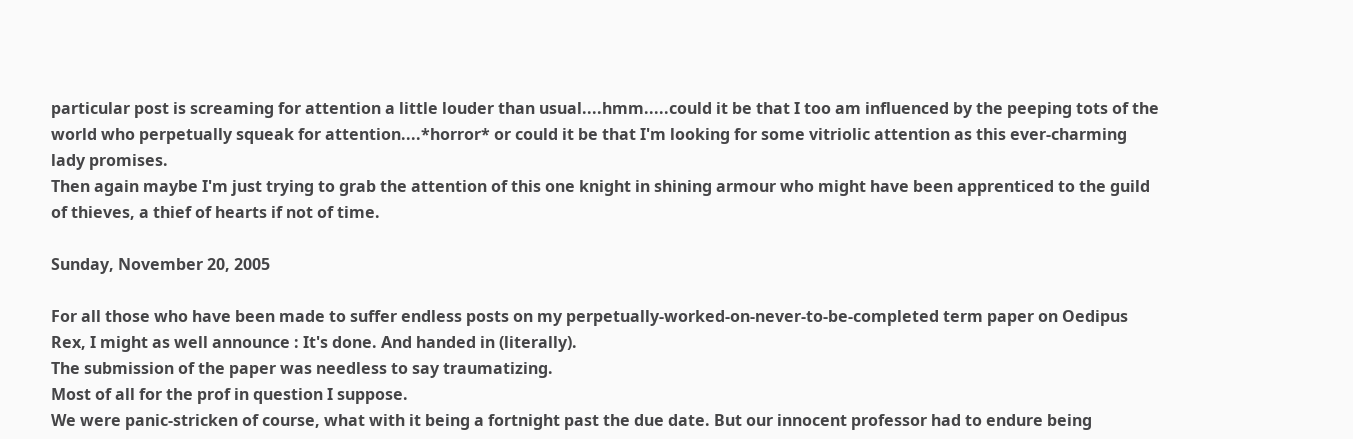particular post is screaming for attention a little louder than usual....hmm.....could it be that I too am influenced by the peeping tots of the world who perpetually squeak for attention....*horror* or could it be that I'm looking for some vitriolic attention as this ever-charming lady promises.
Then again maybe I'm just trying to grab the attention of this one knight in shining armour who might have been apprenticed to the guild of thieves, a thief of hearts if not of time.

Sunday, November 20, 2005

For all those who have been made to suffer endless posts on my perpetually-worked-on-never-to-be-completed term paper on Oedipus Rex, I might as well announce : It's done. And handed in (literally).
The submission of the paper was needless to say traumatizing.
Most of all for the prof in question I suppose.
We were panic-stricken of course, what with it being a fortnight past the due date. But our innocent professor had to endure being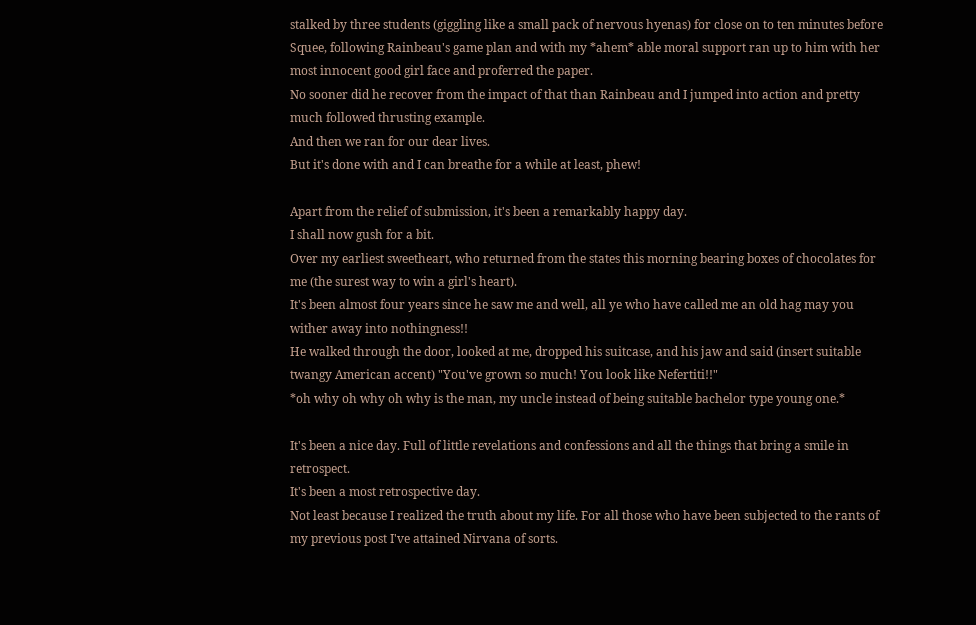stalked by three students (giggling like a small pack of nervous hyenas) for close on to ten minutes before Squee, following Rainbeau's game plan and with my *ahem* able moral support ran up to him with her most innocent good girl face and proferred the paper.
No sooner did he recover from the impact of that than Rainbeau and I jumped into action and pretty much followed thrusting example.
And then we ran for our dear lives.
But it's done with and I can breathe for a while at least, phew!

Apart from the relief of submission, it's been a remarkably happy day.
I shall now gush for a bit.
Over my earliest sweetheart, who returned from the states this morning bearing boxes of chocolates for me (the surest way to win a girl's heart).
It's been almost four years since he saw me and well, all ye who have called me an old hag may you wither away into nothingness!!
He walked through the door, looked at me, dropped his suitcase, and his jaw and said (insert suitable twangy American accent) "You've grown so much! You look like Nefertiti!!"
*oh why oh why oh why is the man, my uncle instead of being suitable bachelor type young one.*

It's been a nice day. Full of little revelations and confessions and all the things that bring a smile in retrospect.
It's been a most retrospective day.
Not least because I realized the truth about my life. For all those who have been subjected to the rants of my previous post I've attained Nirvana of sorts.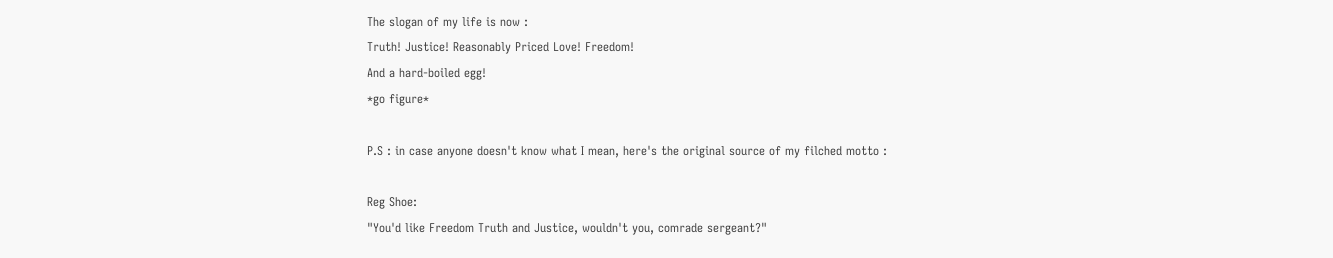The slogan of my life is now :
Truth! Justice! Reasonably Priced Love! Freedom!
And a hard-boiled egg!
*go figure*

P.S : in case anyone doesn't know what I mean, here's the original source of my filched motto :

Reg Shoe:
"You'd like Freedom Truth and Justice, wouldn't you, comrade sergeant?"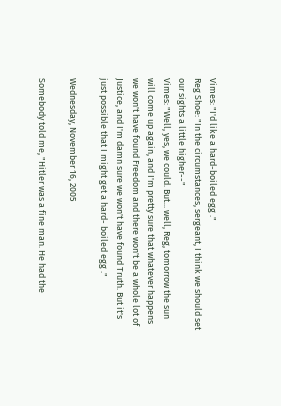Vimes: "I'd like a hard-boiled egg ."
Reg Shoe: "In the circumstances, sergeant, I think we should set our sights a little higher--"
Vimes: "Well, yes, we could. But... well, Reg, tomorrow the sun will come up again, and I'm pretty sure that whatever happens we won't have found Freedom and there won't be a whole lot of Justice, and I'm damn sure we won't have found Truth. But it's just possible that I might get a hard- boiled egg ."

Wednesday, November 16, 2005

Somebody told me, "Hitler was a fine man. He had the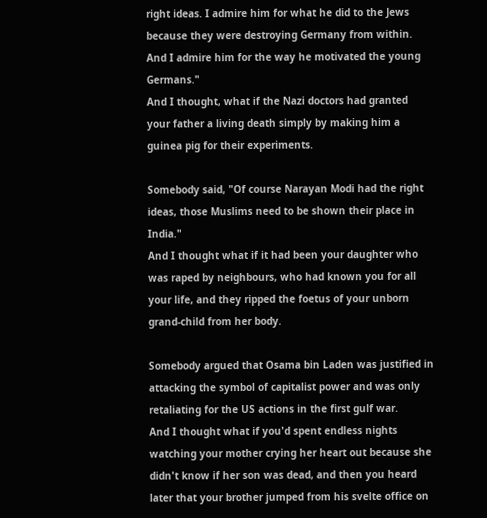right ideas. I admire him for what he did to the Jews because they were destroying Germany from within. And I admire him for the way he motivated the young Germans."
And I thought, what if the Nazi doctors had granted your father a living death simply by making him a guinea pig for their experiments.

Somebody said, "Of course Narayan Modi had the right ideas, those Muslims need to be shown their place in India."
And I thought what if it had been your daughter who was raped by neighbours, who had known you for all your life, and they ripped the foetus of your unborn grand-child from her body.

Somebody argued that Osama bin Laden was justified in attacking the symbol of capitalist power and was only retaliating for the US actions in the first gulf war.
And I thought what if you'd spent endless nights watching your mother crying her heart out because she didn't know if her son was dead, and then you heard later that your brother jumped from his svelte office on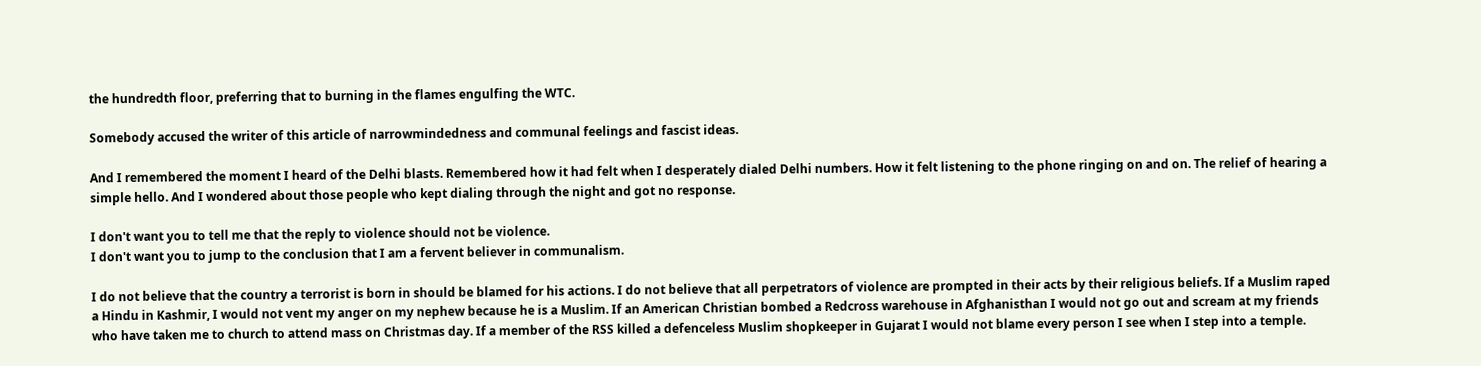the hundredth floor, preferring that to burning in the flames engulfing the WTC.

Somebody accused the writer of this article of narrowmindedness and communal feelings and fascist ideas.

And I remembered the moment I heard of the Delhi blasts. Remembered how it had felt when I desperately dialed Delhi numbers. How it felt listening to the phone ringing on and on. The relief of hearing a simple hello. And I wondered about those people who kept dialing through the night and got no response.

I don't want you to tell me that the reply to violence should not be violence.
I don't want you to jump to the conclusion that I am a fervent believer in communalism.

I do not believe that the country a terrorist is born in should be blamed for his actions. I do not believe that all perpetrators of violence are prompted in their acts by their religious beliefs. If a Muslim raped a Hindu in Kashmir, I would not vent my anger on my nephew because he is a Muslim. If an American Christian bombed a Redcross warehouse in Afghanisthan I would not go out and scream at my friends who have taken me to church to attend mass on Christmas day. If a member of the RSS killed a defenceless Muslim shopkeeper in Gujarat I would not blame every person I see when I step into a temple.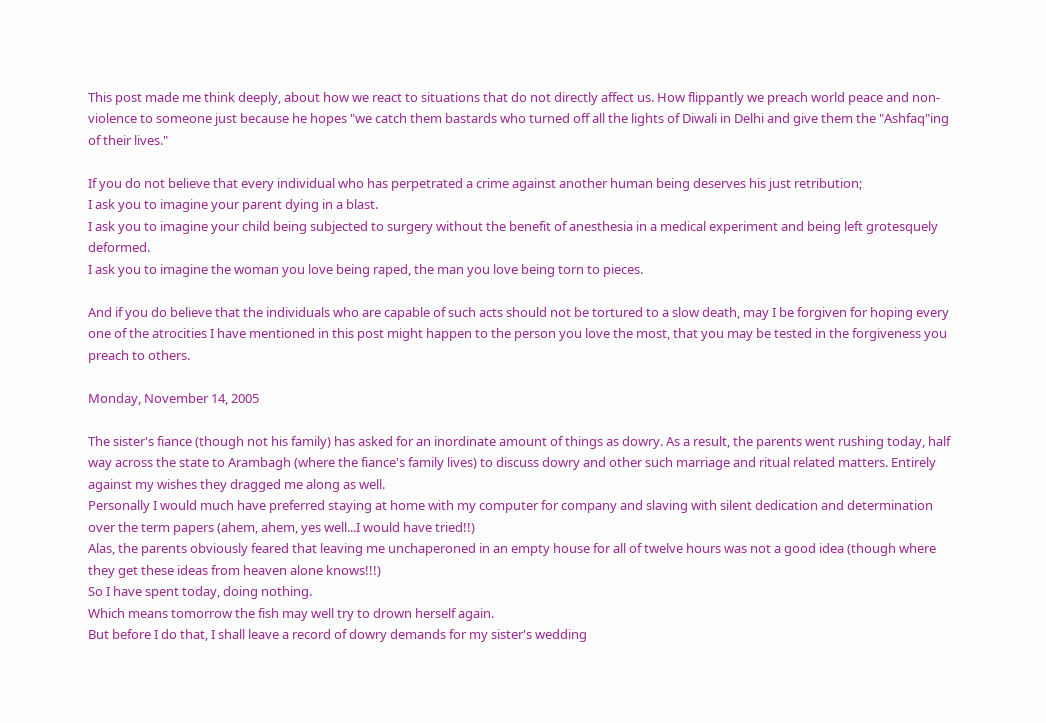This post made me think deeply, about how we react to situations that do not directly affect us. How flippantly we preach world peace and non-violence to someone just because he hopes "we catch them bastards who turned off all the lights of Diwali in Delhi and give them the "Ashfaq"ing of their lives."

If you do not believe that every individual who has perpetrated a crime against another human being deserves his just retribution;
I ask you to imagine your parent dying in a blast.
I ask you to imagine your child being subjected to surgery without the benefit of anesthesia in a medical experiment and being left grotesquely deformed.
I ask you to imagine the woman you love being raped, the man you love being torn to pieces.

And if you do believe that the individuals who are capable of such acts should not be tortured to a slow death, may I be forgiven for hoping every one of the atrocities I have mentioned in this post might happen to the person you love the most, that you may be tested in the forgiveness you preach to others.

Monday, November 14, 2005

The sister's fiance (though not his family) has asked for an inordinate amount of things as dowry. As a result, the parents went rushing today, half way across the state to Arambagh (where the fiance's family lives) to discuss dowry and other such marriage and ritual related matters. Entirely against my wishes they dragged me along as well.
Personally I would much have preferred staying at home with my computer for company and slaving with silent dedication and determination over the term papers (ahem, ahem, yes well...I would have tried!!)
Alas, the parents obviously feared that leaving me unchaperoned in an empty house for all of twelve hours was not a good idea (though where they get these ideas from heaven alone knows!!!)
So I have spent today, doing nothing.
Which means tomorrow the fish may well try to drown herself again.
But before I do that, I shall leave a record of dowry demands for my sister's wedding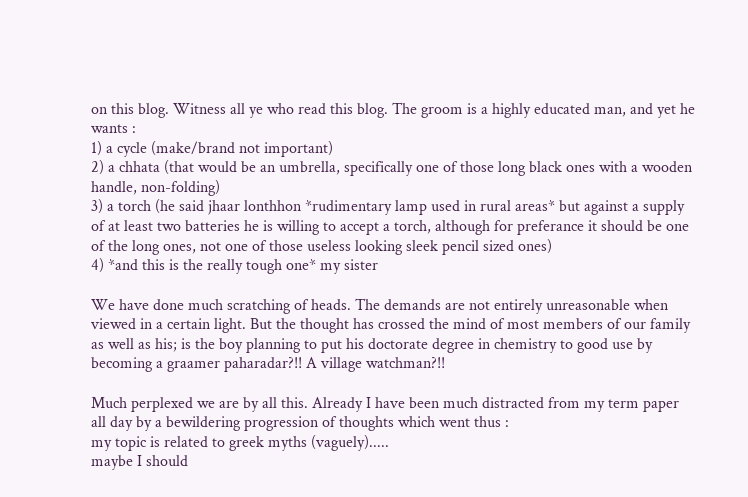on this blog. Witness all ye who read this blog. The groom is a highly educated man, and yet he wants :
1) a cycle (make/brand not important)
2) a chhata (that would be an umbrella, specifically one of those long black ones with a wooden handle, non-folding)
3) a torch (he said jhaar lonthhon *rudimentary lamp used in rural areas* but against a supply of at least two batteries he is willing to accept a torch, although for preferance it should be one of the long ones, not one of those useless looking sleek pencil sized ones)
4) *and this is the really tough one* my sister

We have done much scratching of heads. The demands are not entirely unreasonable when viewed in a certain light. But the thought has crossed the mind of most members of our family as well as his; is the boy planning to put his doctorate degree in chemistry to good use by becoming a graamer paharadar?!! A village watchman?!!

Much perplexed we are by all this. Already I have been much distracted from my term paper all day by a bewildering progression of thoughts which went thus :
my topic is related to greek myths (vaguely).....
maybe I should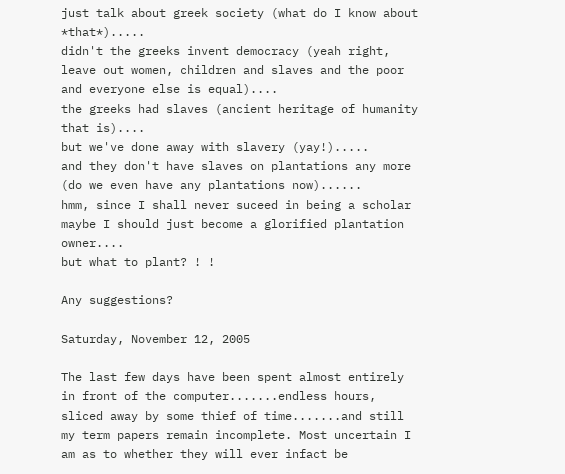just talk about greek society (what do I know about *that*).....
didn't the greeks invent democracy (yeah right, leave out women, children and slaves and the poor and everyone else is equal)....
the greeks had slaves (ancient heritage of humanity that is)....
but we've done away with slavery (yay!).....
and they don't have slaves on plantations any more (do we even have any plantations now)......
hmm, since I shall never suceed in being a scholar maybe I should just become a glorified plantation owner....
but what to plant? ! !

Any suggestions?

Saturday, November 12, 2005

The last few days have been spent almost entirely in front of the computer.......endless hours, sliced away by some thief of time.......and still my term papers remain incomplete. Most uncertain I am as to whether they will ever infact be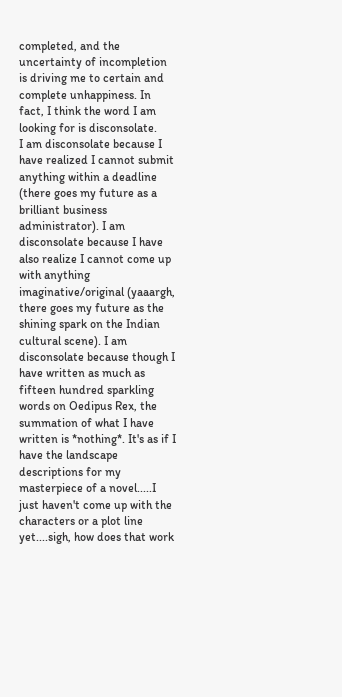completed, and the uncertainty of incompletion is driving me to certain and complete unhappiness. In fact, I think the word I am looking for is disconsolate.
I am disconsolate because I have realized I cannot submit anything within a deadline (there goes my future as a brilliant business administrator). I am disconsolate because I have also realize I cannot come up with anything imaginative/original (yaaargh, there goes my future as the shining spark on the Indian cultural scene). I am disconsolate because though I have written as much as fifteen hundred sparkling words on Oedipus Rex, the summation of what I have written is *nothing*. It's as if I have the landscape descriptions for my masterpiece of a novel.....I just haven't come up with the characters or a plot line yet....sigh, how does that work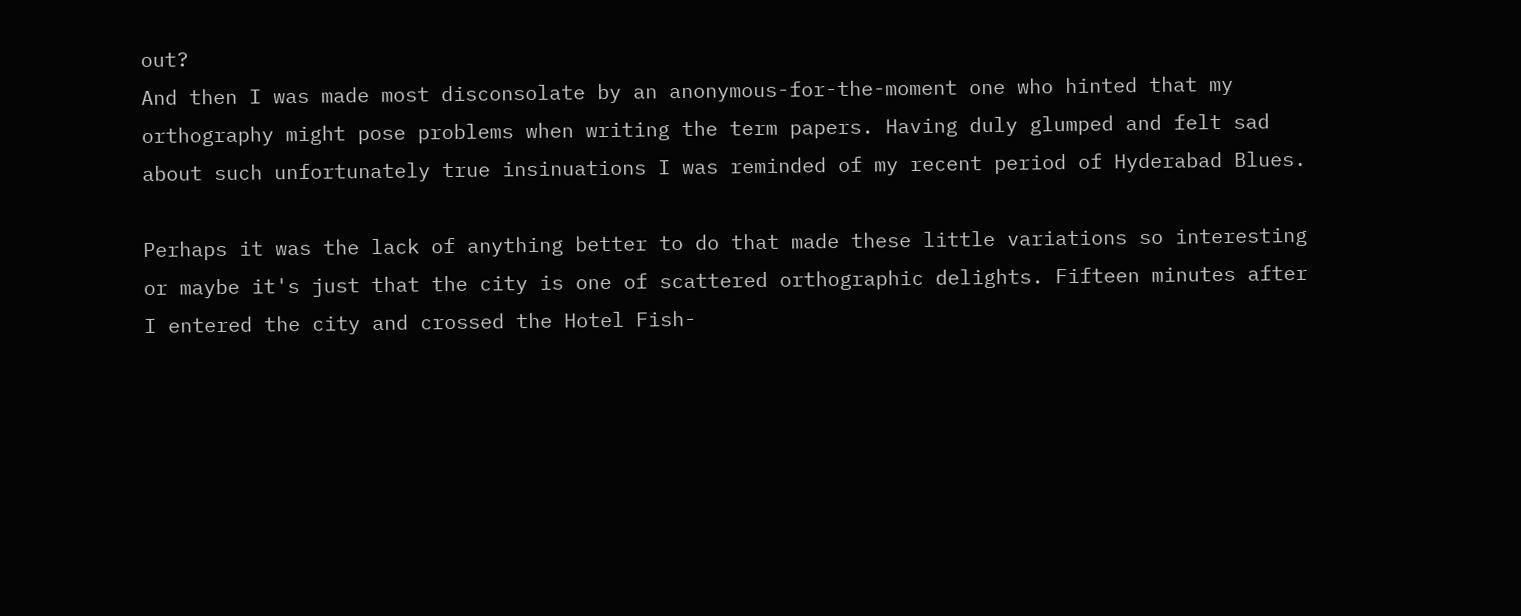out?
And then I was made most disconsolate by an anonymous-for-the-moment one who hinted that my orthography might pose problems when writing the term papers. Having duly glumped and felt sad about such unfortunately true insinuations I was reminded of my recent period of Hyderabad Blues.

Perhaps it was the lack of anything better to do that made these little variations so interesting or maybe it's just that the city is one of scattered orthographic delights. Fifteen minutes after I entered the city and crossed the Hotel Fish-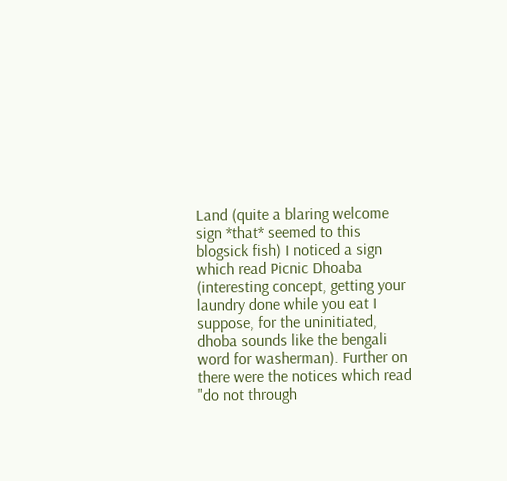Land (quite a blaring welcome sign *that* seemed to this blogsick fish) I noticed a sign which read Picnic Dhoaba (interesting concept, getting your laundry done while you eat I suppose, for the uninitiated, dhoba sounds like the bengali word for washerman). Further on there were the notices which read "do not through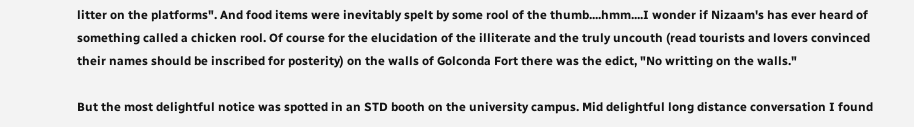litter on the platforms". And food items were inevitably spelt by some rool of the thumb....hmm....I wonder if Nizaam's has ever heard of something called a chicken rool. Of course for the elucidation of the illiterate and the truly uncouth (read tourists and lovers convinced their names should be inscribed for posterity) on the walls of Golconda Fort there was the edict, "No writting on the walls."

But the most delightful notice was spotted in an STD booth on the university campus. Mid delightful long distance conversation I found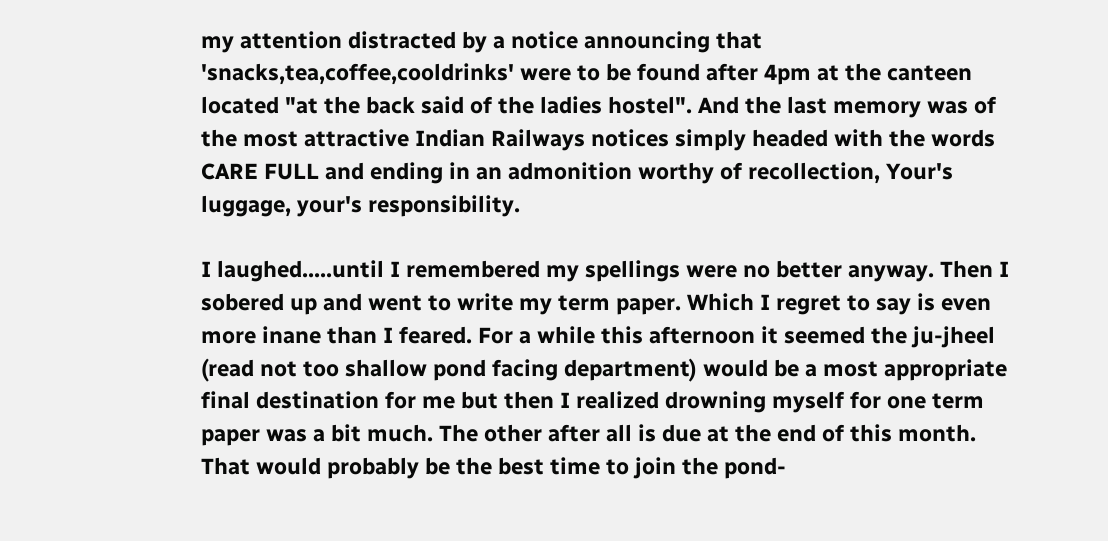my attention distracted by a notice announcing that 'snacks,tea,coffee,cooldrinks' were to be found after 4pm at the canteen located "at the back said of the ladies hostel". And the last memory was of the most attractive Indian Railways notices simply headed with the words CARE FULL and ending in an admonition worthy of recollection, Your's luggage, your's responsibility.

I laughed.....until I remembered my spellings were no better anyway. Then I sobered up and went to write my term paper. Which I regret to say is even more inane than I feared. For a while this afternoon it seemed the ju-jheel (read not too shallow pond facing department) would be a most appropriate final destination for me but then I realized drowning myself for one term paper was a bit much. The other after all is due at the end of this month. That would probably be the best time to join the pond-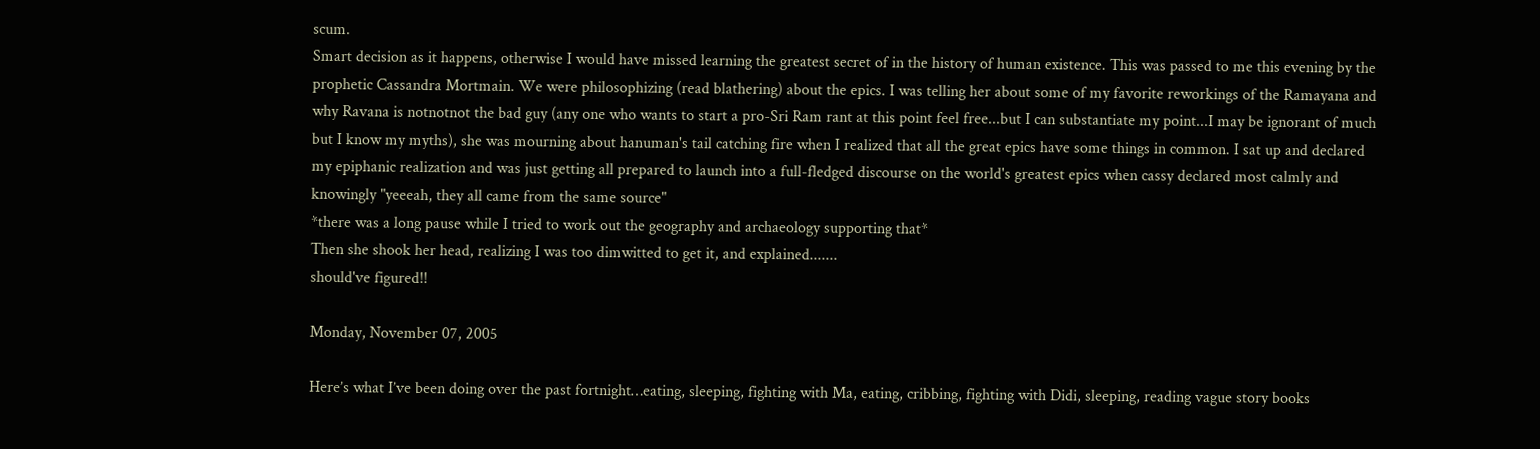scum.
Smart decision as it happens, otherwise I would have missed learning the greatest secret of in the history of human existence. This was passed to me this evening by the prophetic Cassandra Mortmain. We were philosophizing (read blathering) about the epics. I was telling her about some of my favorite reworkings of the Ramayana and why Ravana is notnotnot the bad guy (any one who wants to start a pro-Sri Ram rant at this point feel free...but I can substantiate my point...I may be ignorant of much but I know my myths), she was mourning about hanuman's tail catching fire when I realized that all the great epics have some things in common. I sat up and declared my epiphanic realization and was just getting all prepared to launch into a full-fledged discourse on the world's greatest epics when cassy declared most calmly and knowingly "yeeeah, they all came from the same source"
*there was a long pause while I tried to work out the geography and archaeology supporting that*
Then she shook her head, realizing I was too dimwitted to get it, and explained.......
should've figured!!

Monday, November 07, 2005

Here’s what I’ve been doing over the past fortnight…eating, sleeping, fighting with Ma, eating, cribbing, fighting with Didi, sleeping, reading vague story books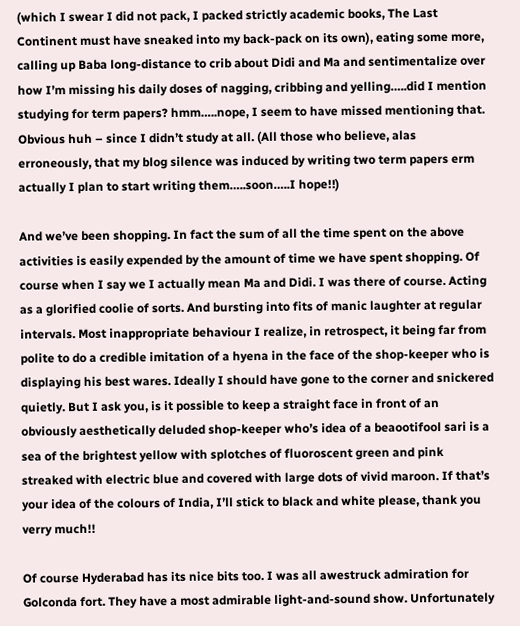(which I swear I did not pack, I packed strictly academic books, The Last Continent must have sneaked into my back-pack on its own), eating some more, calling up Baba long-distance to crib about Didi and Ma and sentimentalize over how I’m missing his daily doses of nagging, cribbing and yelling…..did I mention studying for term papers? hmm…..nope, I seem to have missed mentioning that. Obvious huh – since I didn’t study at all. (All those who believe, alas erroneously, that my blog silence was induced by writing two term papers erm actually I plan to start writing them…..soon…..I hope!!)

And we’ve been shopping. In fact the sum of all the time spent on the above activities is easily expended by the amount of time we have spent shopping. Of course when I say we I actually mean Ma and Didi. I was there of course. Acting as a glorified coolie of sorts. And bursting into fits of manic laughter at regular intervals. Most inappropriate behaviour I realize, in retrospect, it being far from polite to do a credible imitation of a hyena in the face of the shop-keeper who is displaying his best wares. Ideally I should have gone to the corner and snickered quietly. But I ask you, is it possible to keep a straight face in front of an obviously aesthetically deluded shop-keeper who’s idea of a beaootifool sari is a sea of the brightest yellow with splotches of fluoroscent green and pink streaked with electric blue and covered with large dots of vivid maroon. If that’s your idea of the colours of India, I’ll stick to black and white please, thank you verry much!!

Of course Hyderabad has its nice bits too. I was all awestruck admiration for Golconda fort. They have a most admirable light-and-sound show. Unfortunately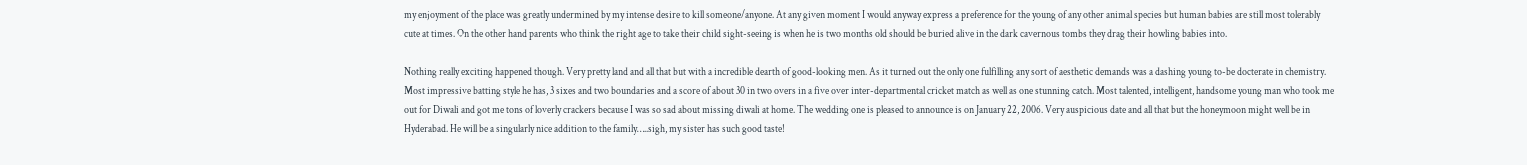my enjoyment of the place was greatly undermined by my intense desire to kill someone/anyone. At any given moment I would anyway express a preference for the young of any other animal species but human babies are still most tolerably cute at times. On the other hand parents who think the right age to take their child sight-seeing is when he is two months old should be buried alive in the dark cavernous tombs they drag their howling babies into.

Nothing really exciting happened though. Very pretty land and all that but with a incredible dearth of good-looking men. As it turned out the only one fulfilling any sort of aesthetic demands was a dashing young to-be docterate in chemistry. Most impressive batting style he has, 3 sixes and two boundaries and a score of about 30 in two overs in a five over inter-departmental cricket match as well as one stunning catch. Most talented, intelligent, handsome young man who took me out for Diwali and got me tons of loverly crackers because I was so sad about missing diwali at home. The wedding one is pleased to announce is on January 22, 2006. Very auspicious date and all that but the honeymoon might well be in Hyderabad. He will be a singularly nice addition to the family…..sigh, my sister has such good taste!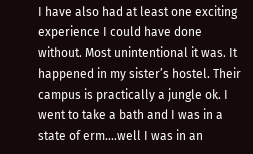I have also had at least one exciting experience I could have done without. Most unintentional it was. It happened in my sister’s hostel. Their campus is practically a jungle ok. I went to take a bath and I was in a state of erm.…well I was in an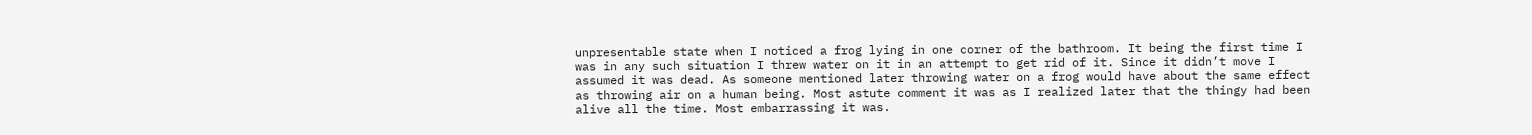unpresentable state when I noticed a frog lying in one corner of the bathroom. It being the first time I was in any such situation I threw water on it in an attempt to get rid of it. Since it didn’t move I assumed it was dead. As someone mentioned later throwing water on a frog would have about the same effect as throwing air on a human being. Most astute comment it was as I realized later that the thingy had been alive all the time. Most embarrassing it was.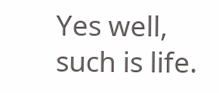Yes well, such is life.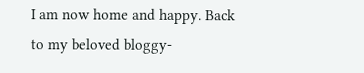I am now home and happy. Back to my beloved bloggy-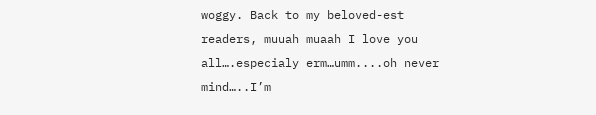woggy. Back to my beloved-est readers, muuah muaah I love you all….especialy erm…umm....oh never mind…..I’m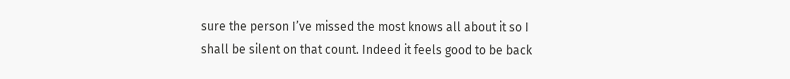sure the person I’ve missed the most knows all about it so I shall be silent on that count. Indeed it feels good to be back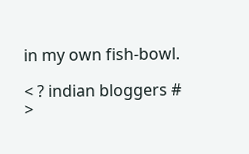in my own fish-bowl.

< ? indian bloggers # >